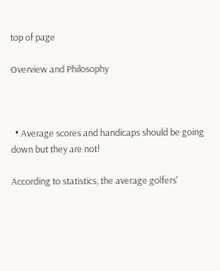top of page

Overview and Philosophy



  • Average scores and handicaps should be going down but they are not!

According to statistics, the average golfers'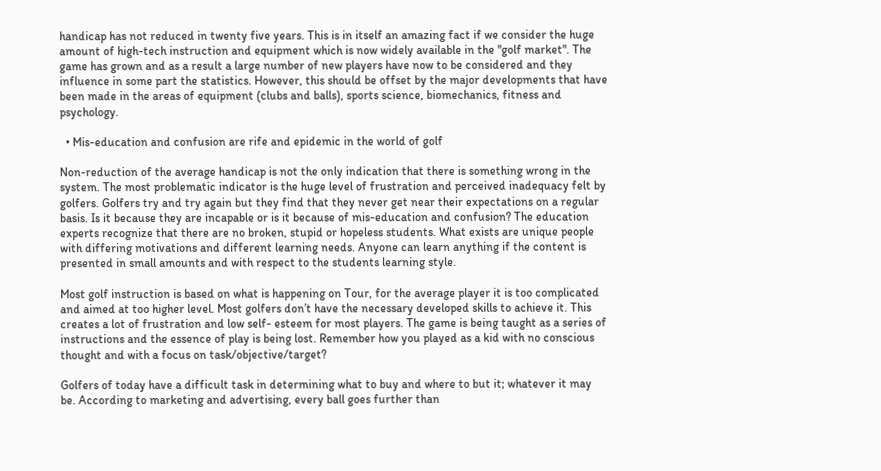handicap has not reduced in twenty five years. This is in itself an amazing fact if we consider the huge amount of high-tech instruction and equipment which is now widely available in the "golf market". The game has grown and as a result a large number of new players have now to be considered and they influence in some part the statistics. However, this should be offset by the major developments that have been made in the areas of equipment (clubs and balls), sports science, biomechanics, fitness and psychology.

  • Mis-education and confusion are rife and epidemic in the world of golf

Non-reduction of the average handicap is not the only indication that there is something wrong in the system. The most problematic indicator is the huge level of frustration and perceived inadequacy felt by golfers. Golfers try and try again but they find that they never get near their expectations on a regular basis. Is it because they are incapable or is it because of mis-education and confusion? The education experts recognize that there are no broken, stupid or hopeless students. What exists are unique people with differing motivations and different learning needs. Anyone can learn anything if the content is presented in small amounts and with respect to the students learning style.

Most golf instruction is based on what is happening on Tour, for the average player it is too complicated and aimed at too higher level. Most golfers don’t have the necessary developed skills to achieve it. This creates a lot of frustration and low self- esteem for most players. The game is being taught as a series of instructions and the essence of play is being lost. Remember how you played as a kid with no conscious thought and with a focus on task/objective/target?

Golfers of today have a difficult task in determining what to buy and where to but it; whatever it may be. According to marketing and advertising, every ball goes further than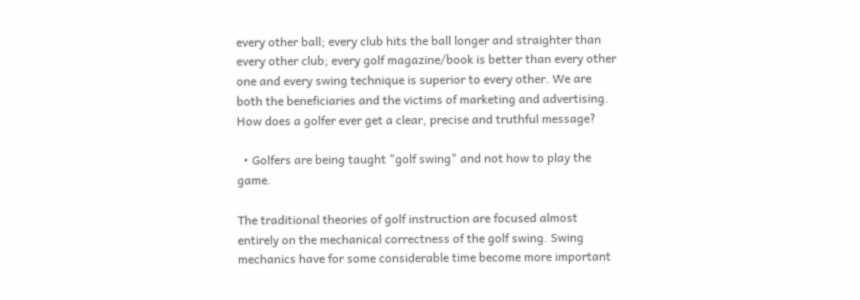every other ball; every club hits the ball longer and straighter than every other club; every golf magazine/book is better than every other one and every swing technique is superior to every other. We are both the beneficiaries and the victims of marketing and advertising. How does a golfer ever get a clear, precise and truthful message?

  • Golfers are being taught "golf swing" and not how to play the game.

The traditional theories of golf instruction are focused almost entirely on the mechanical correctness of the golf swing. Swing mechanics have for some considerable time become more important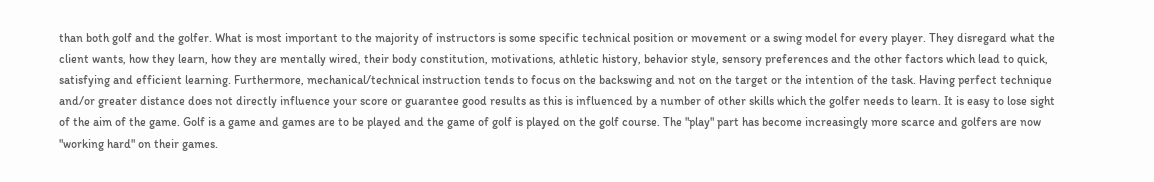than both golf and the golfer. What is most important to the majority of instructors is some specific technical position or movement or a swing model for every player. They disregard what the client wants, how they learn, how they are mentally wired, their body constitution, motivations, athletic history, behavior style, sensory preferences and the other factors which lead to quick, satisfying and efficient learning. Furthermore, mechanical/technical instruction tends to focus on the backswing and not on the target or the intention of the task. Having perfect technique and/or greater distance does not directly influence your score or guarantee good results as this is influenced by a number of other skills which the golfer needs to learn. It is easy to lose sight of the aim of the game. Golf is a game and games are to be played and the game of golf is played on the golf course. The "play" part has become increasingly more scarce and golfers are now "working hard" on their games.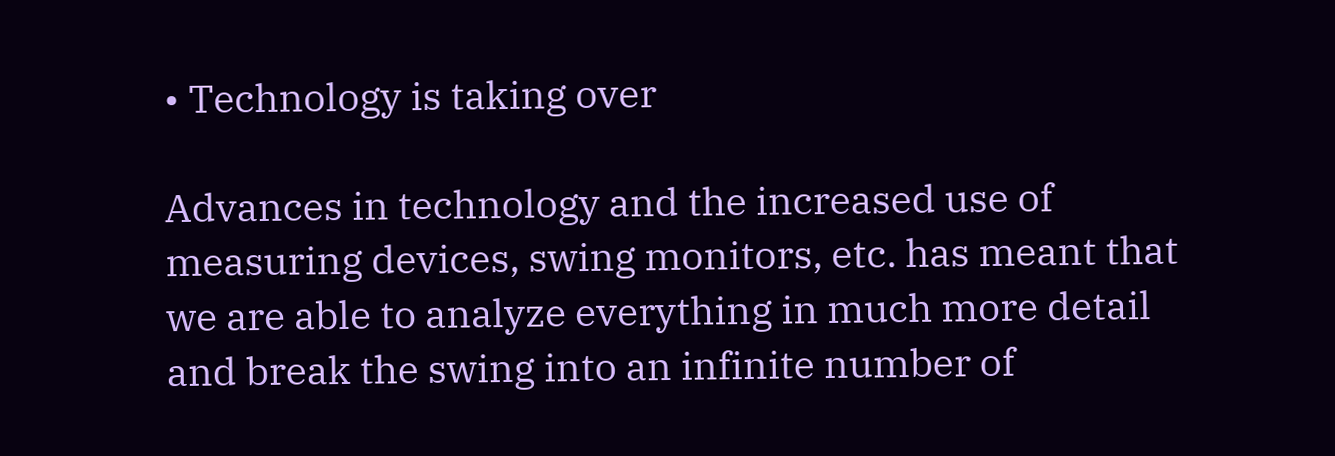• Technology is taking over

Advances in technology and the increased use of measuring devices, swing monitors, etc. has meant that we are able to analyze everything in much more detail and break the swing into an infinite number of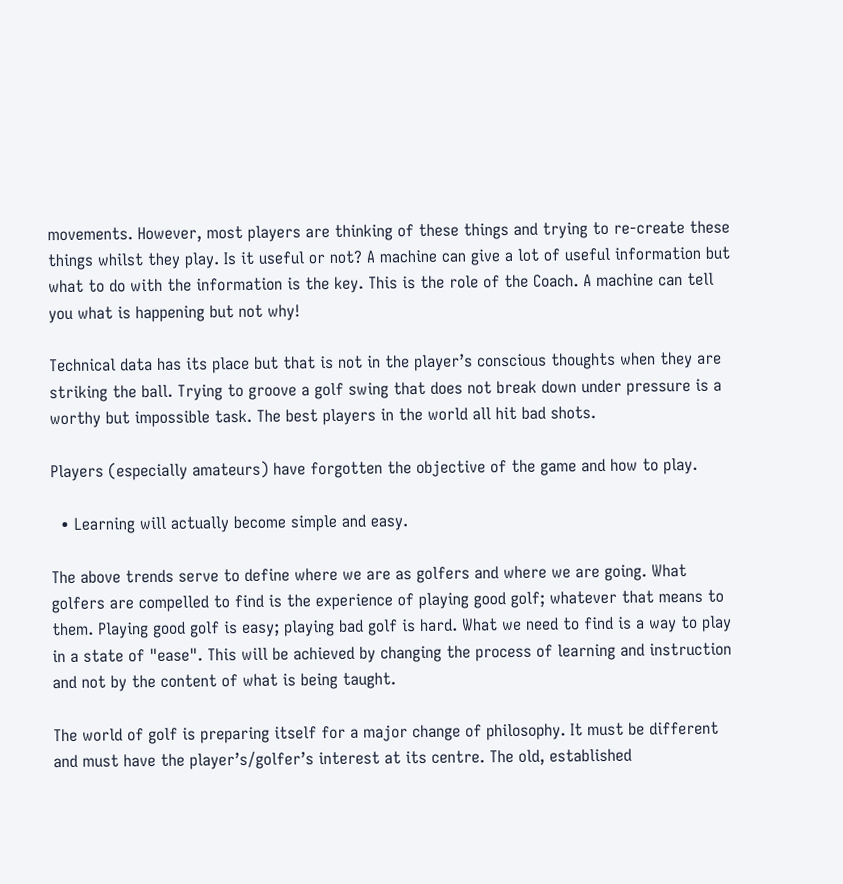movements. However, most players are thinking of these things and trying to re-create these things whilst they play. Is it useful or not? A machine can give a lot of useful information but what to do with the information is the key. This is the role of the Coach. A machine can tell you what is happening but not why!

Technical data has its place but that is not in the player’s conscious thoughts when they are striking the ball. Trying to groove a golf swing that does not break down under pressure is a worthy but impossible task. The best players in the world all hit bad shots.

Players (especially amateurs) have forgotten the objective of the game and how to play.

  • Learning will actually become simple and easy.

The above trends serve to define where we are as golfers and where we are going. What golfers are compelled to find is the experience of playing good golf; whatever that means to them. Playing good golf is easy; playing bad golf is hard. What we need to find is a way to play in a state of "ease". This will be achieved by changing the process of learning and instruction and not by the content of what is being taught.

The world of golf is preparing itself for a major change of philosophy. It must be different and must have the player’s/golfer’s interest at its centre. The old, established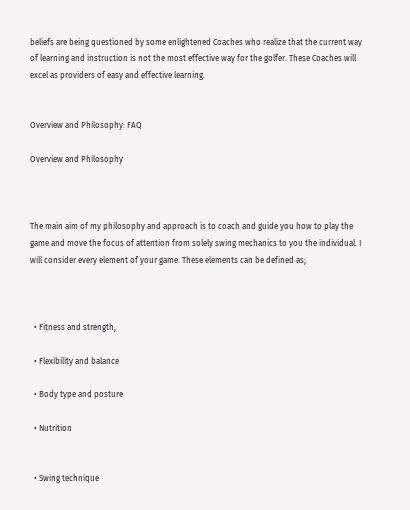beliefs are being questioned by some enlightened Coaches who realize that the current way of learning and instruction is not the most effective way for the golfer. These Coaches will excel as providers of easy and effective learning.


Overview and Philosophy: FAQ

Overview and Philosophy



The main aim of my philosophy and approach is to coach and guide you how to play the game and move the focus of attention from solely swing mechanics to you the individual. I will consider every element of your game. These elements can be defined as;



  • Fitness and strength,

  • Flexibility and balance

  • Body type and posture

  • Nutrition


  • Swing technique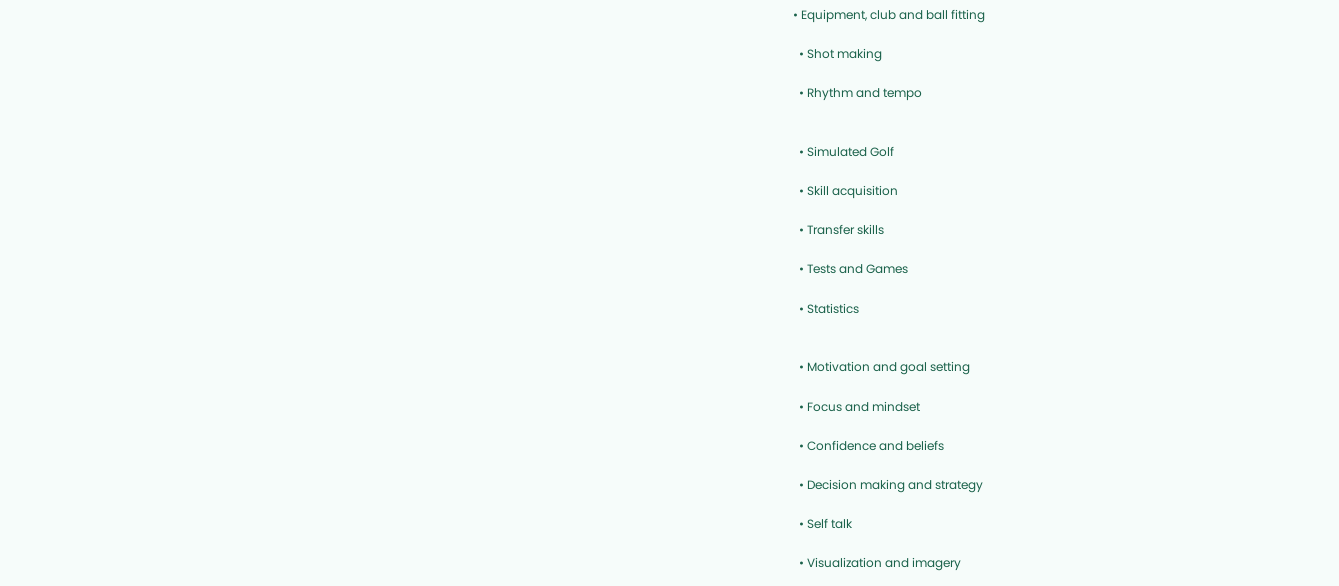• Equipment, club and ball fitting

  • Shot making

  • Rhythm and tempo


  • Simulated Golf

  • Skill acquisition

  • Transfer skills

  • Tests and Games

  • Statistics


  • Motivation and goal setting

  • Focus and mindset

  • Confidence and beliefs

  • Decision making and strategy

  • Self talk

  • Visualization and imagery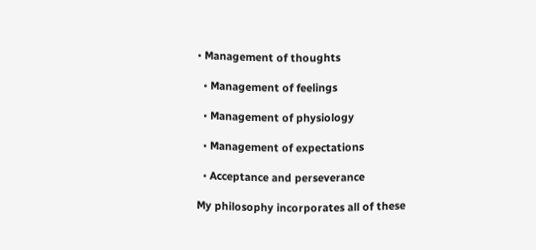• Management of thoughts

  • Management of feelings

  • Management of physiology

  • Management of expectations

  • Acceptance and perseverance

My philosophy incorporates all of these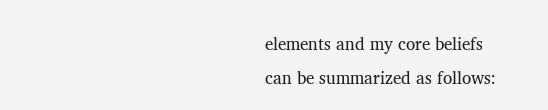elements and my core beliefs can be summarized as follows: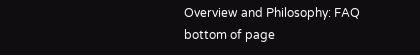Overview and Philosophy: FAQ
bottom of page